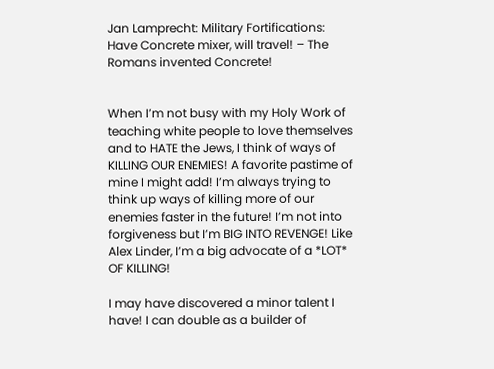Jan Lamprecht: Military Fortifications: Have Concrete mixer, will travel! – The Romans invented Concrete!


When I’m not busy with my Holy Work of teaching white people to love themselves and to HATE the Jews, I think of ways of KILLING OUR ENEMIES! A favorite pastime of mine I might add! I’m always trying to think up ways of killing more of our enemies faster in the future! I’m not into forgiveness but I’m BIG INTO REVENGE! Like Alex Linder, I’m a big advocate of a *LOT* OF KILLING!

I may have discovered a minor talent I have! I can double as a builder of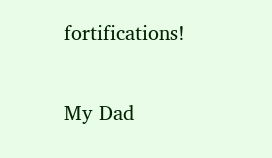fortifications!

My Dad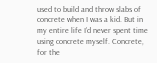used to build and throw slabs of concrete when I was a kid. But in my entire life I’d never spent time using concrete myself. Concrete, for the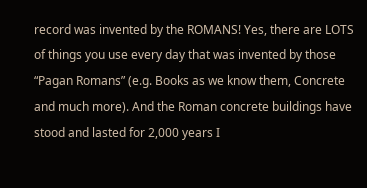record was invented by the ROMANS! Yes, there are LOTS of things you use every day that was invented by those “Pagan Romans” (e.g. Books as we know them, Concrete and much more). And the Roman concrete buildings have stood and lasted for 2,000 years I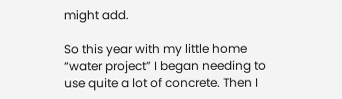might add.

So this year with my little home “water project” I began needing to use quite a lot of concrete. Then I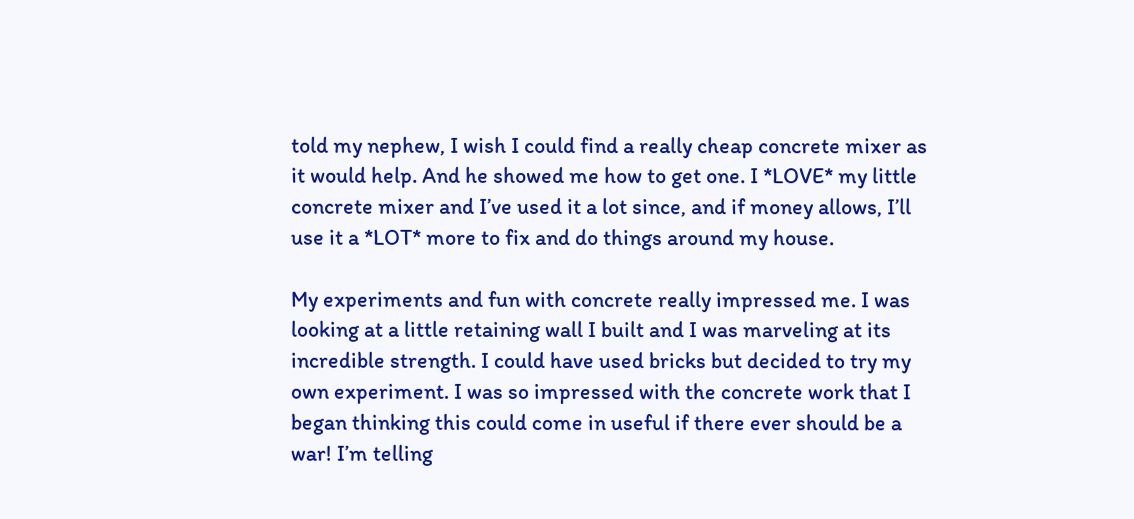told my nephew, I wish I could find a really cheap concrete mixer as it would help. And he showed me how to get one. I *LOVE* my little concrete mixer and I’ve used it a lot since, and if money allows, I’ll use it a *LOT* more to fix and do things around my house.

My experiments and fun with concrete really impressed me. I was looking at a little retaining wall I built and I was marveling at its incredible strength. I could have used bricks but decided to try my own experiment. I was so impressed with the concrete work that I began thinking this could come in useful if there ever should be a war! I’m telling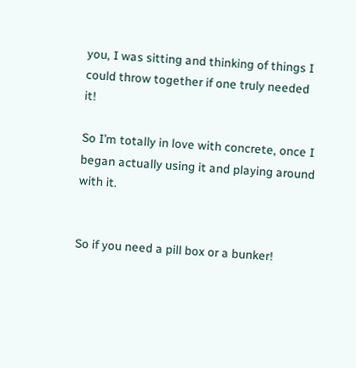you, I was sitting and thinking of things I could throw together if one truly needed it!

So I’m totally in love with concrete, once I began actually using it and playing around with it.


So if you need a pill box or a bunker!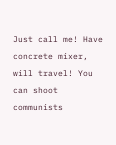Just call me! Have concrete mixer, will travel! You can shoot communists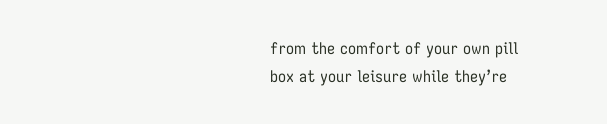from the comfort of your own pill box at your leisure while they’re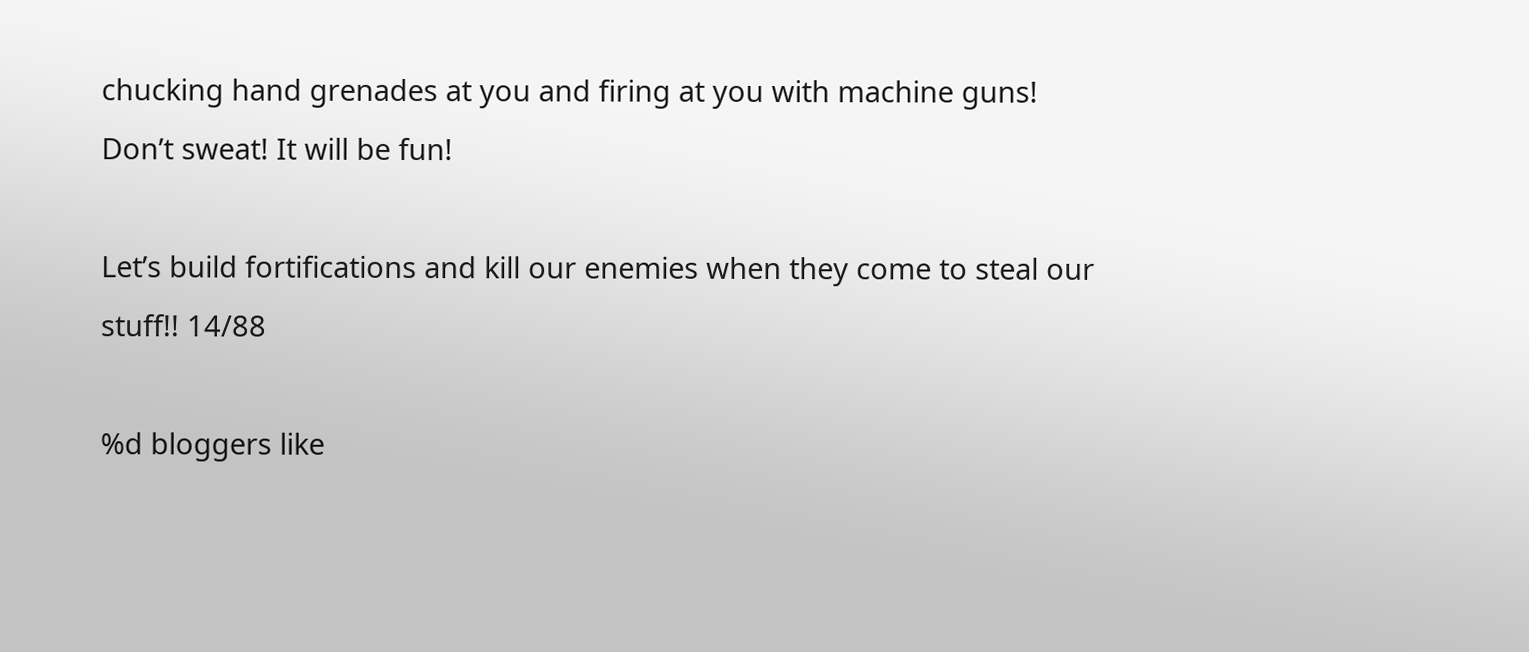chucking hand grenades at you and firing at you with machine guns! Don’t sweat! It will be fun!

Let’s build fortifications and kill our enemies when they come to steal our stuff!! 14/88

%d bloggers like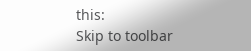this:
Skip to toolbar